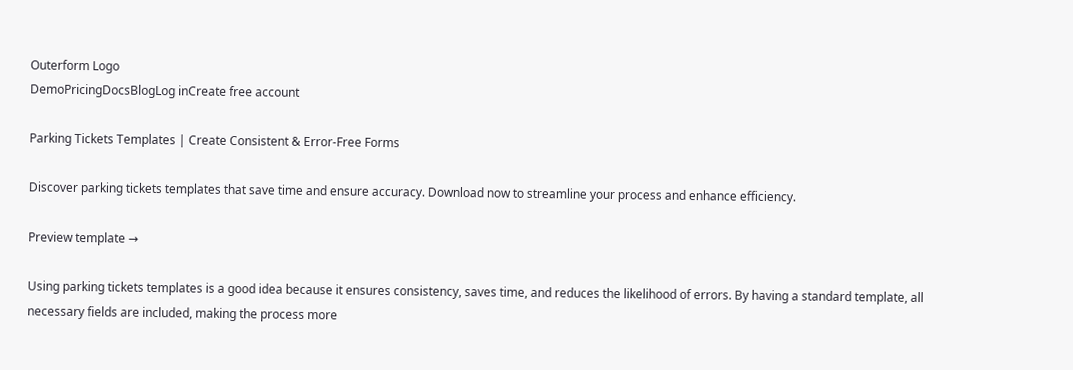Outerform Logo
DemoPricingDocsBlogLog inCreate free account

Parking Tickets Templates | Create Consistent & Error-Free Forms

Discover parking tickets templates that save time and ensure accuracy. Download now to streamline your process and enhance efficiency.

Preview template →

Using parking tickets templates is a good idea because it ensures consistency, saves time, and reduces the likelihood of errors. By having a standard template, all necessary fields are included, making the process more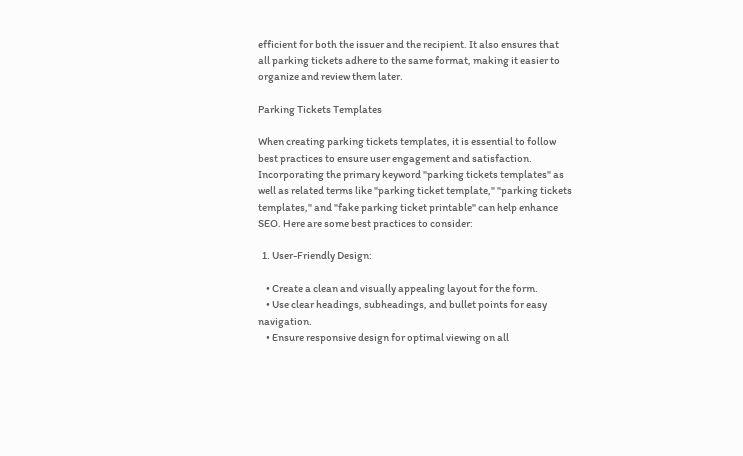efficient for both the issuer and the recipient. It also ensures that all parking tickets adhere to the same format, making it easier to organize and review them later.

Parking Tickets Templates

When creating parking tickets templates, it is essential to follow best practices to ensure user engagement and satisfaction. Incorporating the primary keyword "parking tickets templates" as well as related terms like "parking ticket template," "parking tickets templates," and "fake parking ticket printable" can help enhance SEO. Here are some best practices to consider:

  1. User-Friendly Design:

    • Create a clean and visually appealing layout for the form.
    • Use clear headings, subheadings, and bullet points for easy navigation.
    • Ensure responsive design for optimal viewing on all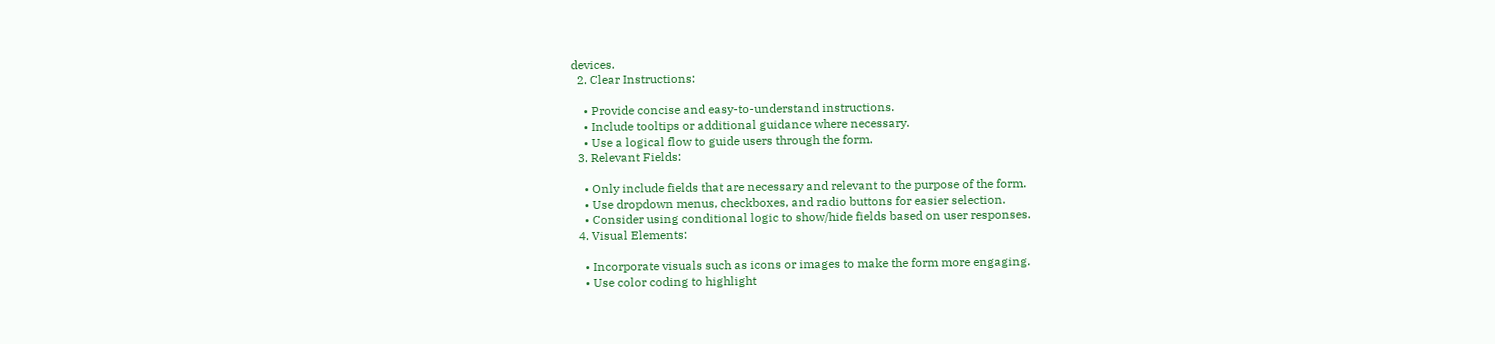devices.
  2. Clear Instructions:

    • Provide concise and easy-to-understand instructions.
    • Include tooltips or additional guidance where necessary.
    • Use a logical flow to guide users through the form.
  3. Relevant Fields:

    • Only include fields that are necessary and relevant to the purpose of the form.
    • Use dropdown menus, checkboxes, and radio buttons for easier selection.
    • Consider using conditional logic to show/hide fields based on user responses.
  4. Visual Elements:

    • Incorporate visuals such as icons or images to make the form more engaging.
    • Use color coding to highlight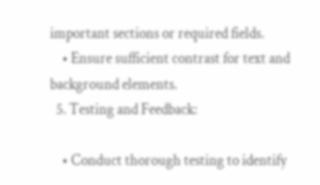important sections or required fields.
    • Ensure sufficient contrast for text and background elements.
  5. Testing and Feedback:

    • Conduct thorough testing to identify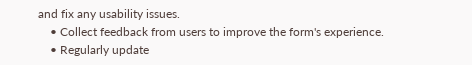and fix any usability issues.
    • Collect feedback from users to improve the form's experience.
    • Regularly update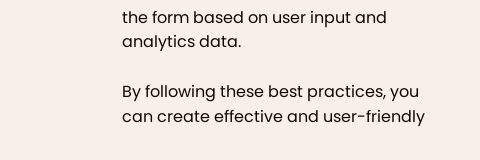the form based on user input and analytics data.

By following these best practices, you can create effective and user-friendly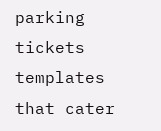parking tickets templates that cater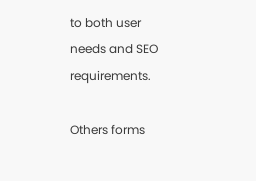to both user needs and SEO requirements.

Others forms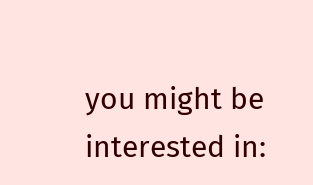you might be interested in: